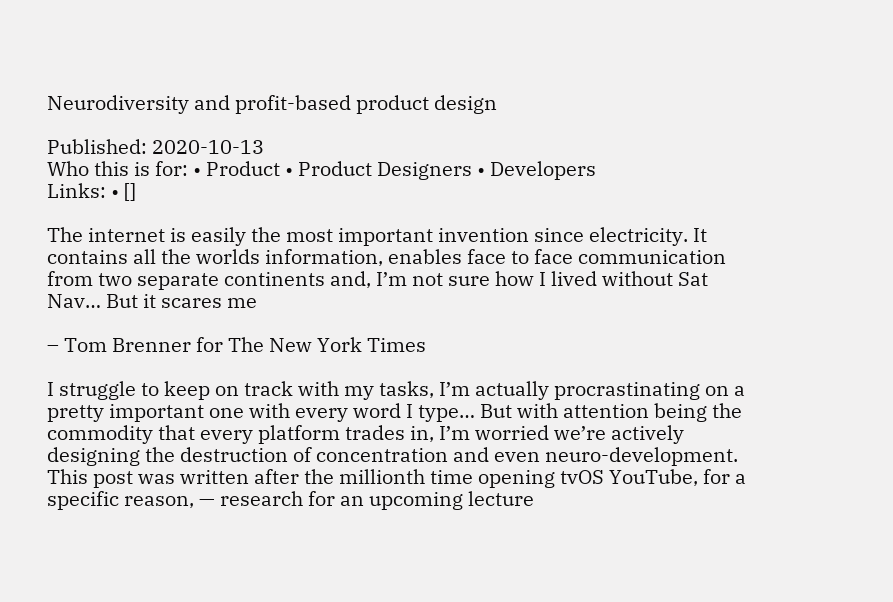Neurodiversity and profit-based product design

Published: 2020-10-13
Who this is for: • Product • Product Designers • Developers
Links: • []

The internet is easily the most important invention since electricity. It contains all the worlds information, enables face to face communication from two separate continents and, I’m not sure how I lived without Sat Nav… But it scares me

– Tom Brenner for The New York Times

I struggle to keep on track with my tasks, I’m actually procrastinating on a pretty important one with every word I type… But with attention being the commodity that every platform trades in, I’m worried we’re actively designing the destruction of concentration and even neuro-development. This post was written after the millionth time opening tvOS YouTube, for a specific reason, — research for an upcoming lecture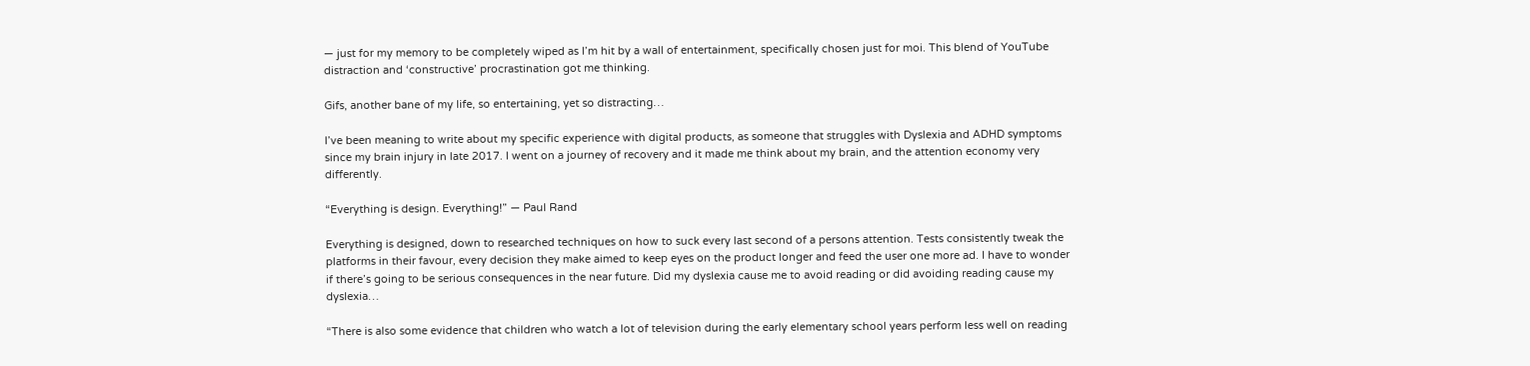— just for my memory to be completely wiped as I’m hit by a wall of entertainment, specifically chosen just for moi. This blend of YouTube distraction and ‘constructive’ procrastination got me thinking.

Gifs, another bane of my life, so entertaining, yet so distracting…

I’ve been meaning to write about my specific experience with digital products, as someone that struggles with Dyslexia and ADHD symptoms since my brain injury in late 2017. I went on a journey of recovery and it made me think about my brain, and the attention economy very differently.

“Everything is design. Everything!” — Paul Rand

Everything is designed, down to researched techniques on how to suck every last second of a persons attention. Tests consistently tweak the platforms in their favour, every decision they make aimed to keep eyes on the product longer and feed the user one more ad. I have to wonder if there’s going to be serious consequences in the near future. Did my dyslexia cause me to avoid reading or did avoiding reading cause my dyslexia…

“There is also some evidence that children who watch a lot of television during the early elementary school years perform less well on reading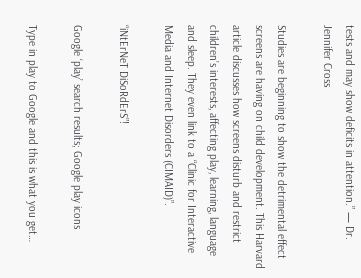tests and may show deficits in attention.” — Dr. Jennifer Cross

Studies are beginning to show the detrimental effect screens are having on child development. This Harvard article discusses how screens disturb and restrict children’s interests, affecting play, learning, language and sleep. They even link to a “Clinic for Interactive Media and Internet Disorders (CIMAID)”.

“iNtErNeT DiSoRdErS”!

Google ‘play’ search results; Google play icons

Type in play to Google and this is what you get…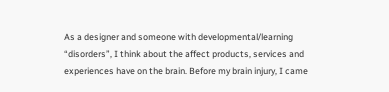As a designer and someone with developmental/learning “disorders”, I think about the affect products, services and experiences have on the brain. Before my brain injury, I came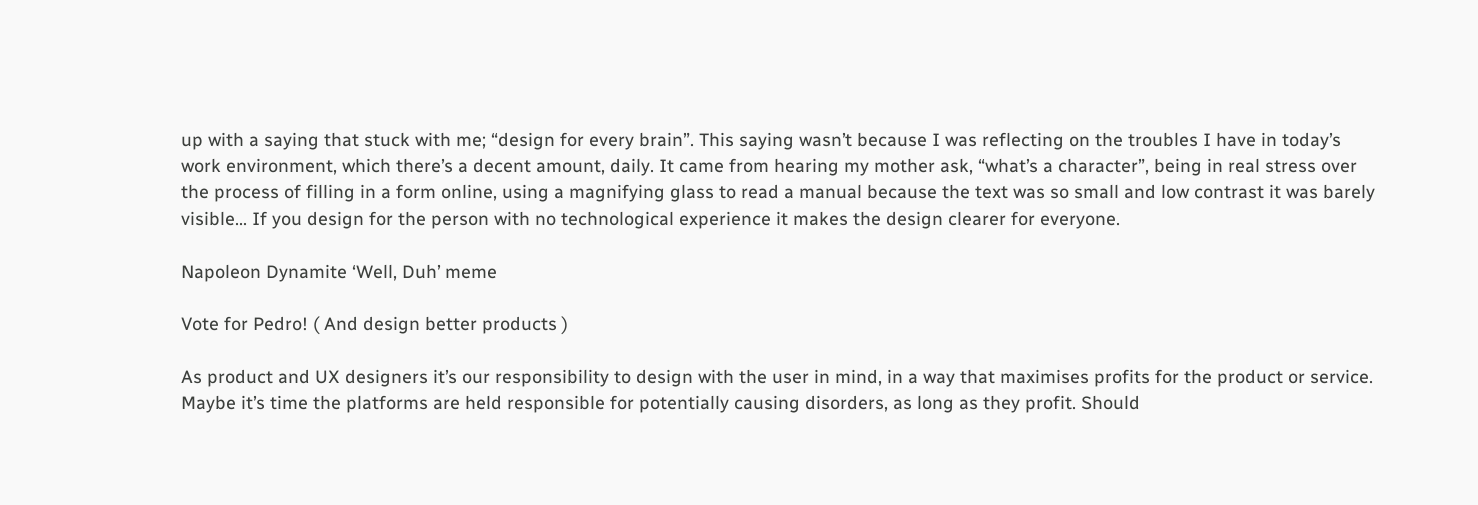up with a saying that stuck with me; “design for every brain”. This saying wasn’t because I was reflecting on the troubles I have in today’s work environment, which there’s a decent amount, daily. It came from hearing my mother ask, “what’s a character”, being in real stress over the process of filling in a form online, using a magnifying glass to read a manual because the text was so small and low contrast it was barely visible… If you design for the person with no technological experience it makes the design clearer for everyone.

Napoleon Dynamite ‘Well, Duh’ meme

Vote for Pedro! ( And design better products )

As product and UX designers it’s our responsibility to design with the user in mind, in a way that maximises profits for the product or service. Maybe it’s time the platforms are held responsible for potentially causing disorders, as long as they profit. Should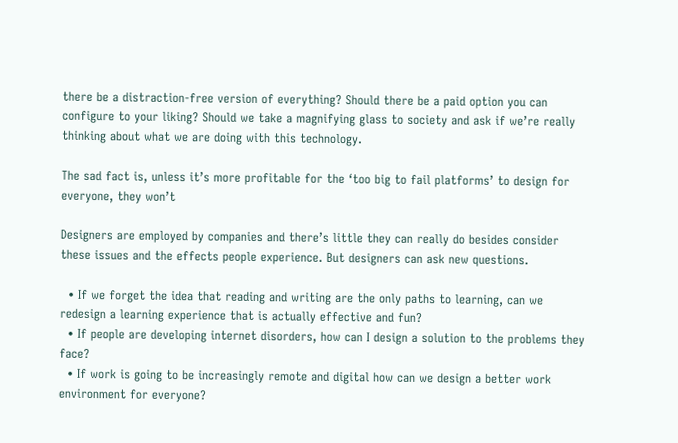there be a distraction-free version of everything? Should there be a paid option you can configure to your liking? Should we take a magnifying glass to society and ask if we’re really thinking about what we are doing with this technology.

The sad fact is, unless it’s more profitable for the ‘too big to fail platforms’ to design for everyone, they won’t

Designers are employed by companies and there’s little they can really do besides consider these issues and the effects people experience. But designers can ask new questions.

  • If we forget the idea that reading and writing are the only paths to learning, can we redesign a learning experience that is actually effective and fun?
  • If people are developing internet disorders, how can I design a solution to the problems they face?
  • If work is going to be increasingly remote and digital how can we design a better work environment for everyone?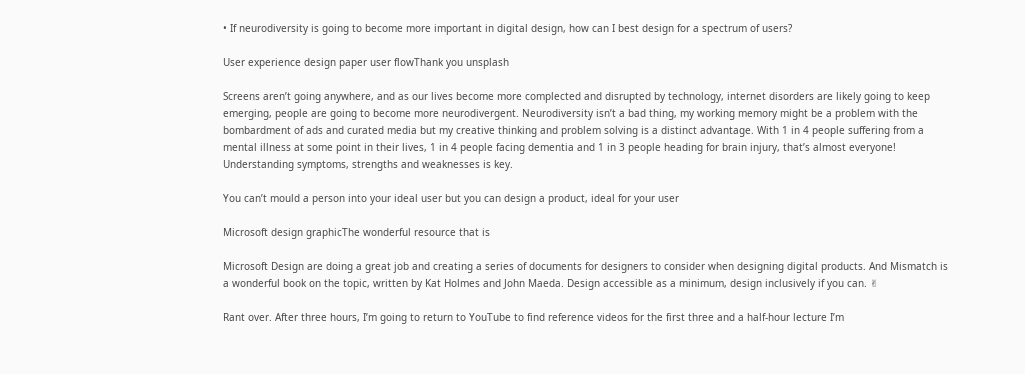• If neurodiversity is going to become more important in digital design, how can I best design for a spectrum of users?

User experience design paper user flowThank you unsplash

Screens aren’t going anywhere, and as our lives become more complected and disrupted by technology, internet disorders are likely going to keep emerging, people are going to become more neurodivergent. Neurodiversity isn’t a bad thing, my working memory might be a problem with the bombardment of ads and curated media but my creative thinking and problem solving is a distinct advantage. With 1 in 4 people suffering from a mental illness at some point in their lives, 1 in 4 people facing dementia and 1 in 3 people heading for brain injury, that’s almost everyone! Understanding symptoms, strengths and weaknesses is key.

You can’t mould a person into your ideal user but you can design a product, ideal for your user

Microsoft design graphicThe wonderful resource that is

Microsoft Design are doing a great job and creating a series of documents for designers to consider when designing digital products. And Mismatch is a wonderful book on the topic, written by Kat Holmes and John Maeda. Design accessible as a minimum, design inclusively if you can. ✌

Rant over. After three hours, I’m going to return to YouTube to find reference videos for the first three and a half-hour lecture I’m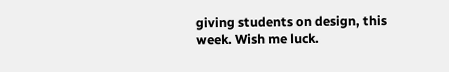giving students on design, this week. Wish me luck.